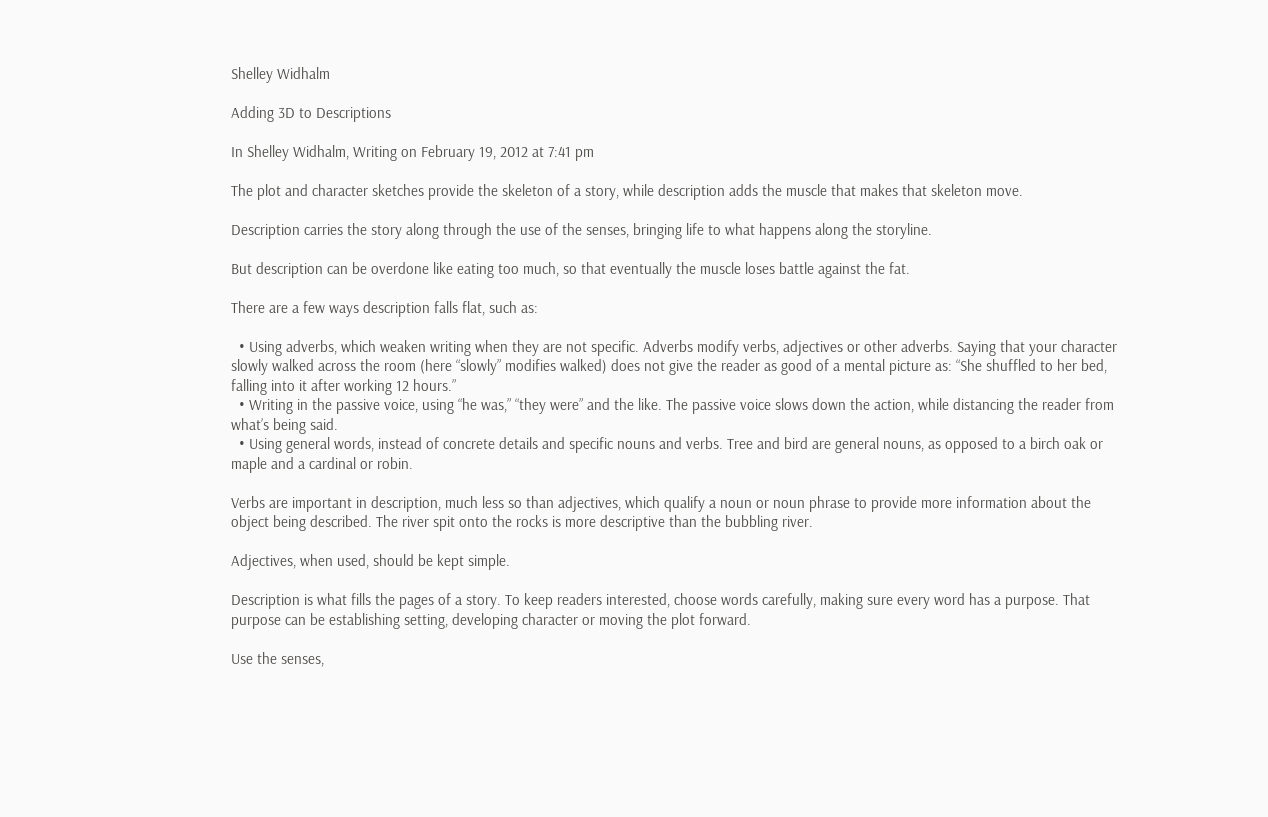Shelley Widhalm

Adding 3D to Descriptions

In Shelley Widhalm, Writing on February 19, 2012 at 7:41 pm

The plot and character sketches provide the skeleton of a story, while description adds the muscle that makes that skeleton move.

Description carries the story along through the use of the senses, bringing life to what happens along the storyline.

But description can be overdone like eating too much, so that eventually the muscle loses battle against the fat.

There are a few ways description falls flat, such as:

  • Using adverbs, which weaken writing when they are not specific. Adverbs modify verbs, adjectives or other adverbs. Saying that your character slowly walked across the room (here “slowly” modifies walked) does not give the reader as good of a mental picture as: “She shuffled to her bed, falling into it after working 12 hours.”
  • Writing in the passive voice, using “he was,” “they were” and the like. The passive voice slows down the action, while distancing the reader from what’s being said.
  • Using general words, instead of concrete details and specific nouns and verbs. Tree and bird are general nouns, as opposed to a birch oak or maple and a cardinal or robin.

Verbs are important in description, much less so than adjectives, which qualify a noun or noun phrase to provide more information about the object being described. The river spit onto the rocks is more descriptive than the bubbling river.

Adjectives, when used, should be kept simple.

Description is what fills the pages of a story. To keep readers interested, choose words carefully, making sure every word has a purpose. That purpose can be establishing setting, developing character or moving the plot forward.

Use the senses,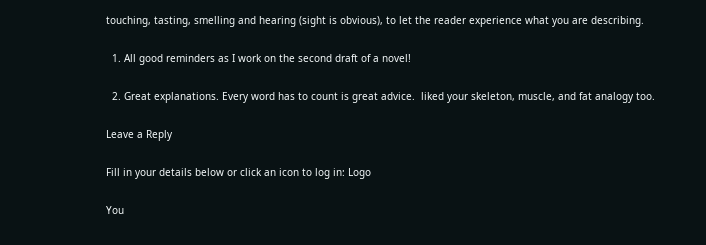touching, tasting, smelling and hearing (sight is obvious), to let the reader experience what you are describing.

  1. All good reminders as I work on the second draft of a novel!

  2. Great explanations. Every word has to count is great advice.  liked your skeleton, muscle, and fat analogy too.

Leave a Reply

Fill in your details below or click an icon to log in: Logo

You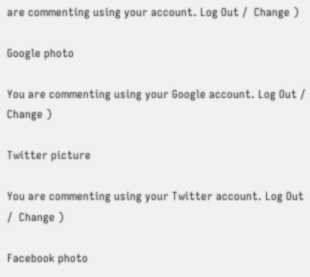are commenting using your account. Log Out /  Change )

Google photo

You are commenting using your Google account. Log Out /  Change )

Twitter picture

You are commenting using your Twitter account. Log Out /  Change )

Facebook photo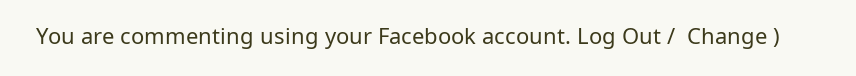You are commenting using your Facebook account. Log Out /  Change )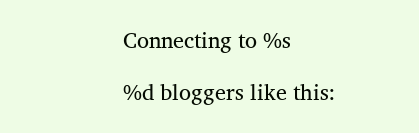Connecting to %s

%d bloggers like this: